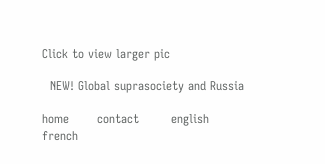Click to view larger pic

  NEW! Global suprasociety and Russia

home       contact        english       french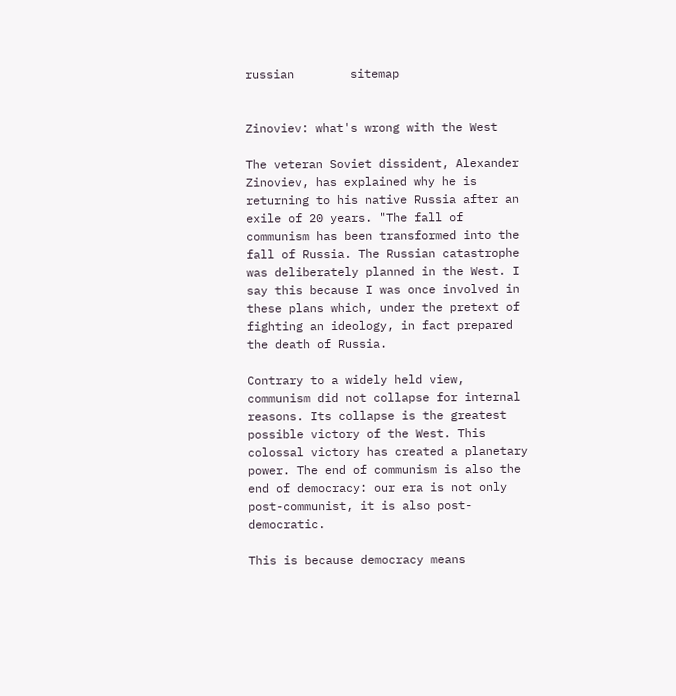russian        sitemap


Zinoviev: what's wrong with the West

The veteran Soviet dissident, Alexander Zinoviev, has explained why he is returning to his native Russia after an exile of 20 years. "The fall of communism has been transformed into the fall of Russia. The Russian catastrophe was deliberately planned in the West. I say this because I was once involved in these plans which, under the pretext of fighting an ideology, in fact prepared the death of Russia.

Contrary to a widely held view, communism did not collapse for internal reasons. Its collapse is the greatest possible victory of the West. This colossal victory has created a planetary power. The end of communism is also the end of democracy: our era is not only post-communist, it is also post-democratic.

This is because democracy means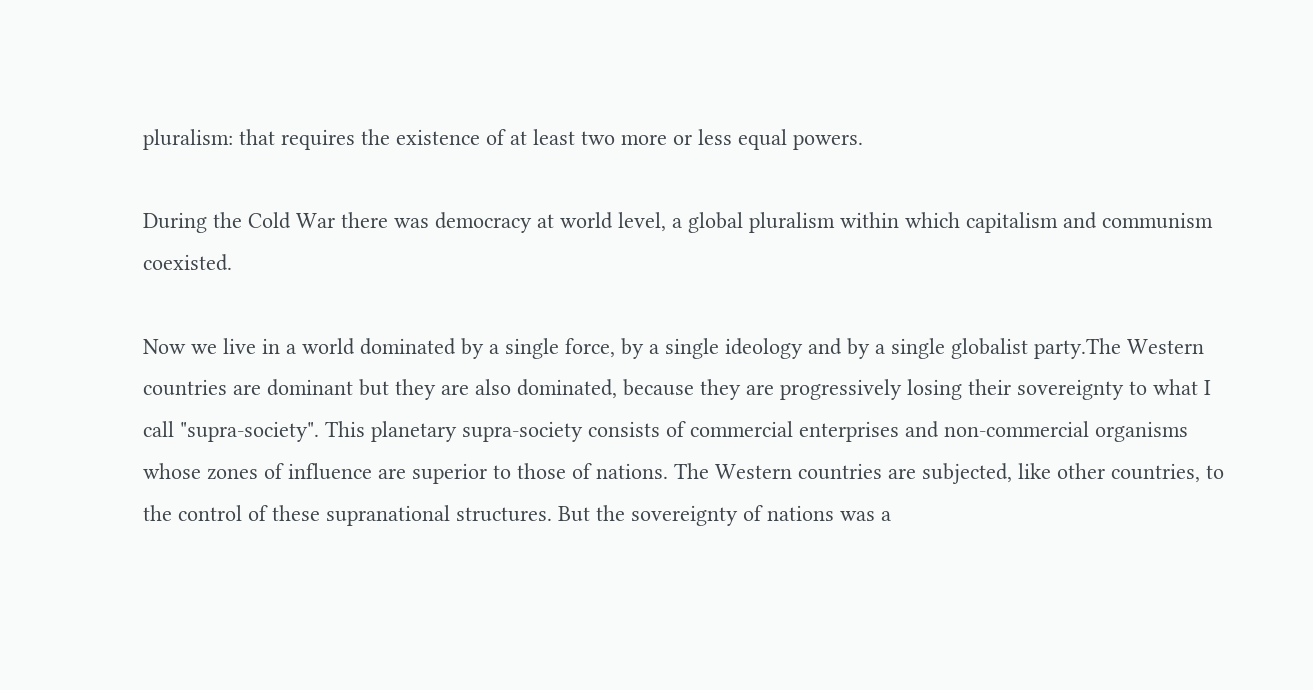pluralism: that requires the existence of at least two more or less equal powers.

During the Cold War there was democracy at world level, a global pluralism within which capitalism and communism coexisted.

Now we live in a world dominated by a single force, by a single ideology and by a single globalist party.The Western countries are dominant but they are also dominated, because they are progressively losing their sovereignty to what I call "supra-society". This planetary supra-society consists of commercial enterprises and non-commercial organisms whose zones of influence are superior to those of nations. The Western countries are subjected, like other countries, to the control of these supranational structures. But the sovereignty of nations was a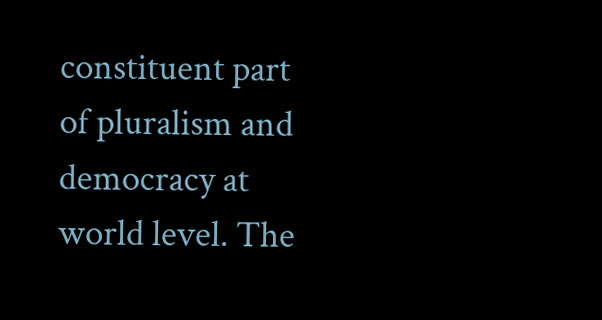constituent part of pluralism and democracy at world level. The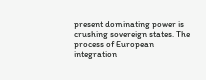present dominating power is crushing sovereign states. The process of European integration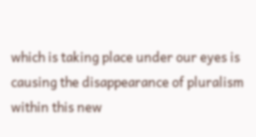which is taking place under our eyes is causing the disappearance of pluralism within this new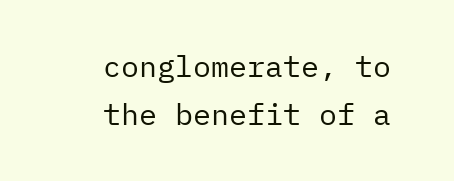conglomerate, to the benefit of a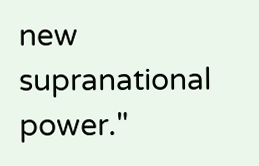new supranational power."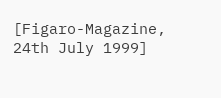[Figaro-Magazine, 24th July 1999]